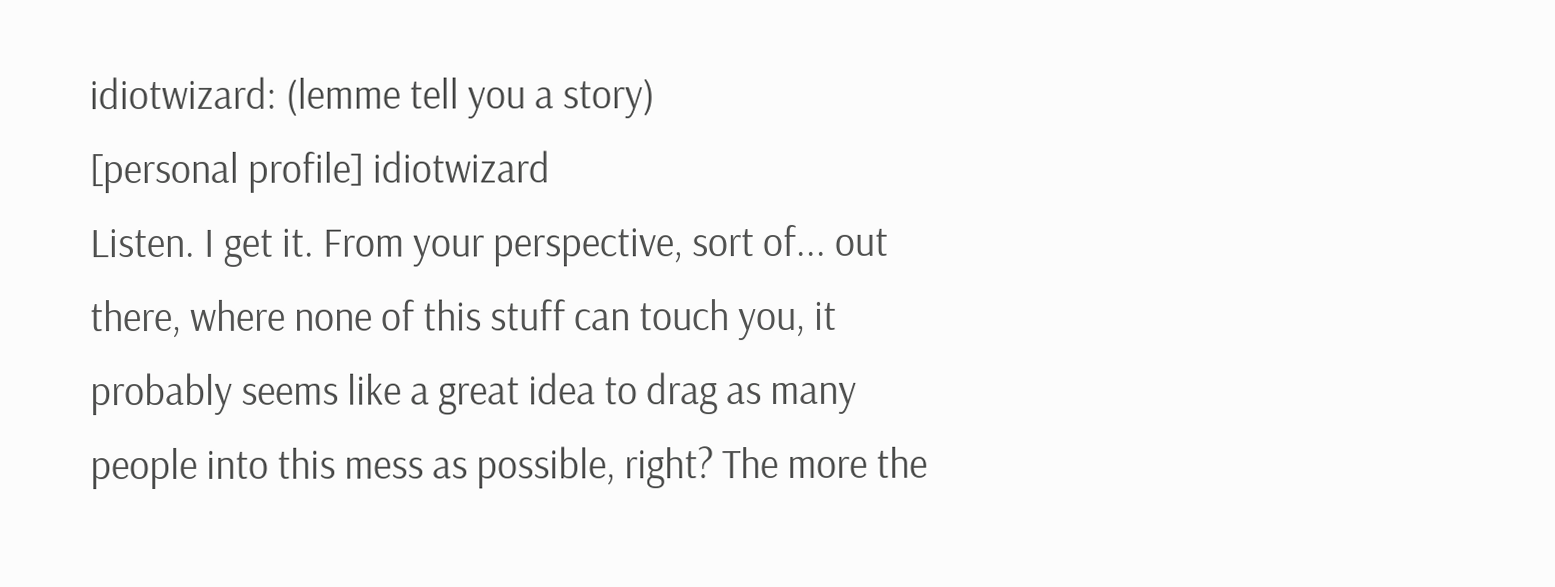idiotwizard: (lemme tell you a story)
[personal profile] idiotwizard
Listen. I get it. From your perspective, sort of... out there, where none of this stuff can touch you, it probably seems like a great idea to drag as many people into this mess as possible, right? The more the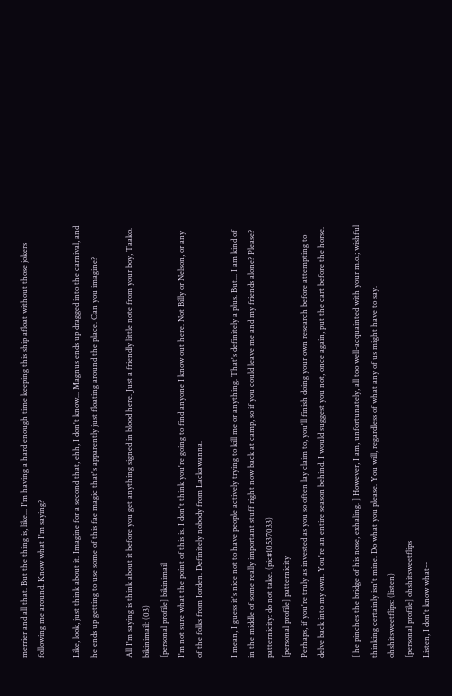merrier and all that. But the thing is, like... I'm having a hard enough time keeping this ship afloat without those jokers following me around. Know what I'm saying?

Like, look, just think about it. Imagine for a second that, ehh, I don't know... Magnus ends up dragged into the carnival, and he ends up getting to use some of this fae magic that's apparently just floating around the place. Can you imagine?

All I'm saying is think about it before you get anything signed in blood here. Just a friendly little note from your boy, Taako.
bikinimail: (03)
[personal profile] bikinimail
I'm not sure what the point of this is. I don't think you're going to find anyone I know out here. Not Billy or Nelson, or any of the folks from Iorden. Definitely nobody from Lackawanna.

I mean, I guess it's nice not to have people actively trying to kill me or anything. That's definitely a plus. But... I am kind of in the middle of some really important stuff right now back at camp, so if you could leave me and my friends alone? Please?
patternicity: do not take. (pic#10537033)
[personal profile] patternicity
Perhaps, if you're truly as invested as you so often lay claim to, you'll finish doing your own research before attempting to delve back into my own. You're an entire season behind. I would suggest you not, once again, put the cart before the horse.

[ he pinches the bridge of his nose, exhaling. ] However, I am, unfortunately, all too well-acquainted with your m.o.; wishful thinking certainly isn't mine. Do what you please. You will, regardless of what any of us might have to say.
ohshitsweetflips: (listen)
[personal profile] ohshitsweetflips
Listen, I don't know what--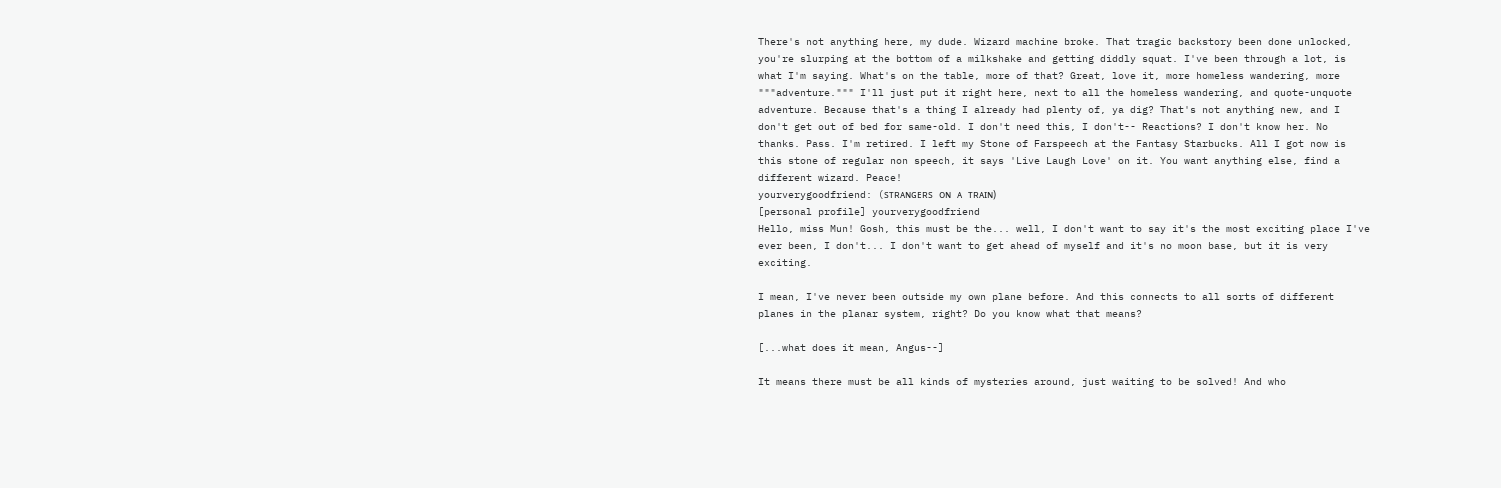There's not anything here, my dude. Wizard machine broke. That tragic backstory been done unlocked, you're slurping at the bottom of a milkshake and getting diddly squat. I've been through a lot, is what I'm saying. What's on the table, more of that? Great, love it, more homeless wandering, more """adventure.""" I'll just put it right here, next to all the homeless wandering, and quote-unquote adventure. Because that's a thing I already had plenty of, ya dig? That's not anything new, and I don't get out of bed for same-old. I don't need this, I don't-- Reactions? I don't know her. No thanks. Pass. I'm retired. I left my Stone of Farspeech at the Fantasy Starbucks. All I got now is this stone of regular non speech, it says 'Live Laugh Love' on it. You want anything else, find a different wizard. Peace!
yourverygoodfriend: (sᴛʀᴀɴɢᴇʀs ᴏɴ ᴀ ᴛʀᴀɪɴ)
[personal profile] yourverygoodfriend
Hello, miss Mun! Gosh, this must be the... well, I don't want to say it's the most exciting place I've ever been, I don't... I don't want to get ahead of myself and it's no moon base, but it is very exciting.

I mean, I've never been outside my own plane before. And this connects to all sorts of different planes in the planar system, right? Do you know what that means?

[...what does it mean, Angus--]

It means there must be all kinds of mysteries around, just waiting to be solved! And who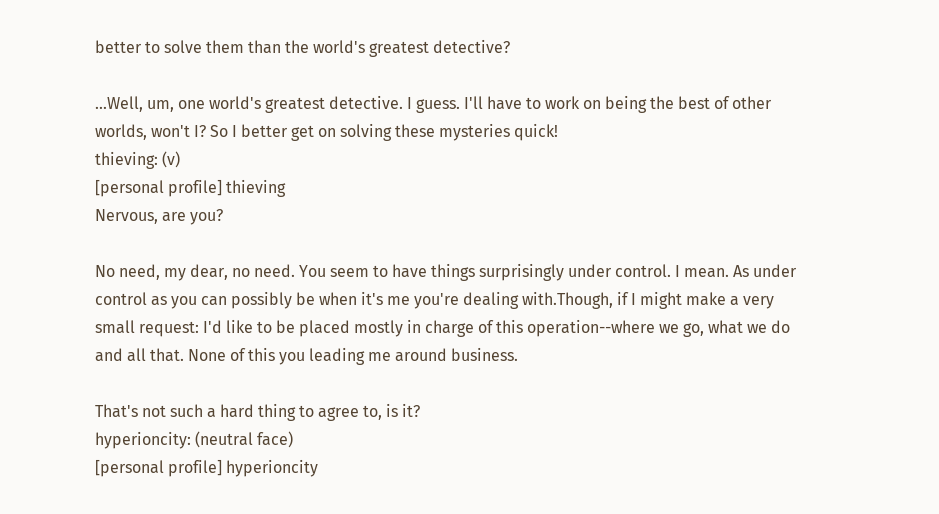better to solve them than the world's greatest detective?

...Well, um, one world's greatest detective. I guess. I'll have to work on being the best of other worlds, won't I? So I better get on solving these mysteries quick!
thieving: (v)
[personal profile] thieving
Nervous, are you?

No need, my dear, no need. You seem to have things surprisingly under control. I mean. As under control as you can possibly be when it's me you're dealing with.Though, if I might make a very small request: I'd like to be placed mostly in charge of this operation--where we go, what we do and all that. None of this you leading me around business.

That's not such a hard thing to agree to, is it?
hyperioncity: (neutral face)
[personal profile] hyperioncity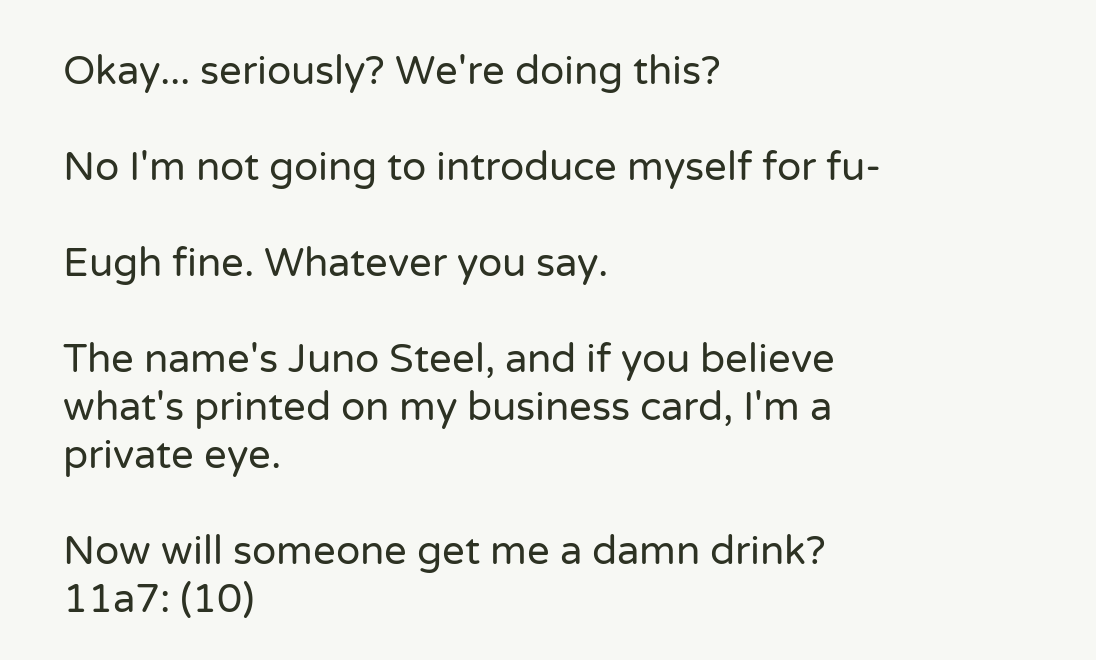Okay... seriously? We're doing this?

No I'm not going to introduce myself for fu-

Eugh fine. Whatever you say.

The name's Juno Steel, and if you believe what's printed on my business card, I'm a private eye.

Now will someone get me a damn drink?
11a7: (10)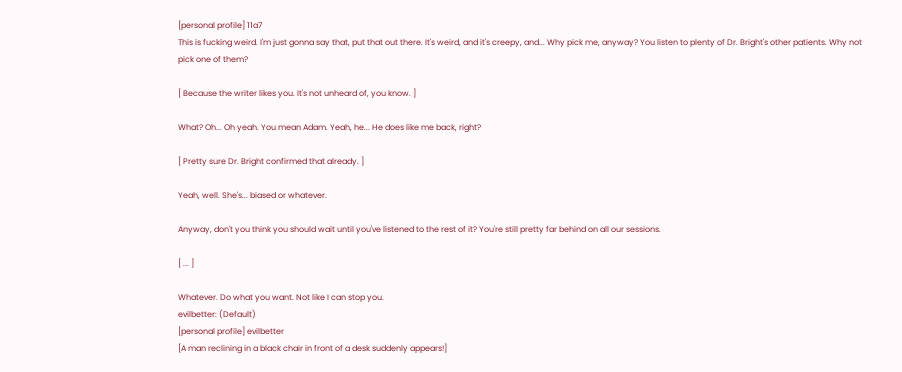[personal profile] 11a7
This is fucking weird. I'm just gonna say that, put that out there. It's weird, and it's creepy, and... Why pick me, anyway? You listen to plenty of Dr. Bright's other patients. Why not pick one of them?

[ Because the writer likes you. It's not unheard of, you know. ]

What? Oh... Oh yeah. You mean Adam. Yeah, he... He does like me back, right?

[ Pretty sure Dr. Bright confirmed that already. ]

Yeah, well. She's... biased or whatever.

Anyway, don't you think you should wait until you've listened to the rest of it? You're still pretty far behind on all our sessions.

[ ... ]

Whatever. Do what you want. Not like I can stop you.
evilbetter: (Default)
[personal profile] evilbetter
[A man reclining in a black chair in front of a desk suddenly appears!]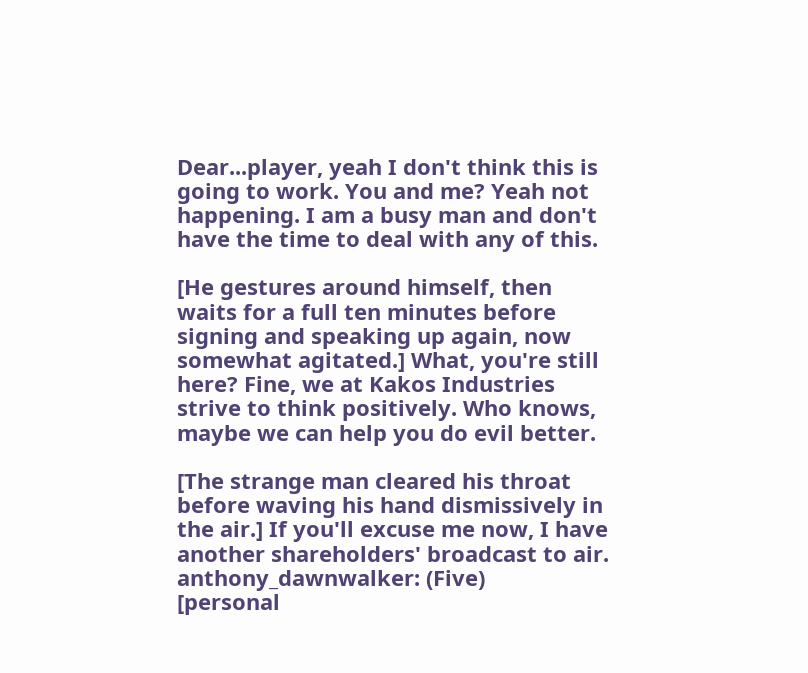Dear...player, yeah I don't think this is going to work. You and me? Yeah not happening. I am a busy man and don't have the time to deal with any of this.

[He gestures around himself, then waits for a full ten minutes before signing and speaking up again, now somewhat agitated.] What, you're still here? Fine, we at Kakos Industries strive to think positively. Who knows, maybe we can help you do evil better.

[The strange man cleared his throat before waving his hand dismissively in the air.] If you'll excuse me now, I have another shareholders' broadcast to air.
anthony_dawnwalker: (Five)
[personal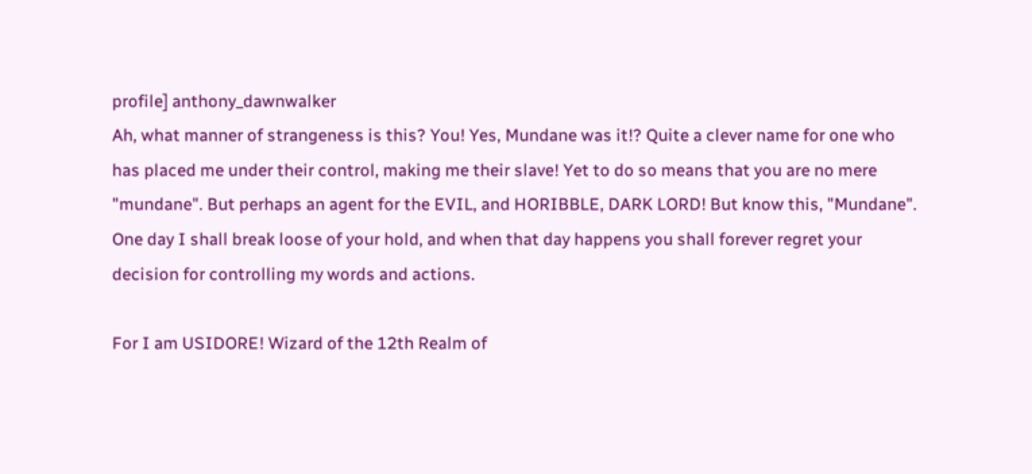profile] anthony_dawnwalker
Ah, what manner of strangeness is this? You! Yes, Mundane was it!? Quite a clever name for one who has placed me under their control, making me their slave! Yet to do so means that you are no mere "mundane". But perhaps an agent for the EVIL, and HORIBBLE, DARK LORD! But know this, "Mundane". One day I shall break loose of your hold, and when that day happens you shall forever regret your decision for controlling my words and actions.

For I am USIDORE! Wizard of the 12th Realm of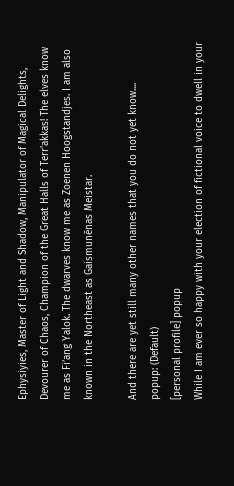Ephysiyies, Master of Light and Shadow, Manipulator of Magical Delights, Devourer of Chaos, Champion of the Great Halls of Terr'akkas! The elves know me as Fi’ang Yalok. The dwarves know me as Zoenen Hoogstandjes. I am also known in the Northeast as Gaismunēnas Meistar.

And there are yet still many other names that you do not yet know....
popup: (Default)
[personal profile] popup
While I am ever so happy with your election of fictional voice to dwell in your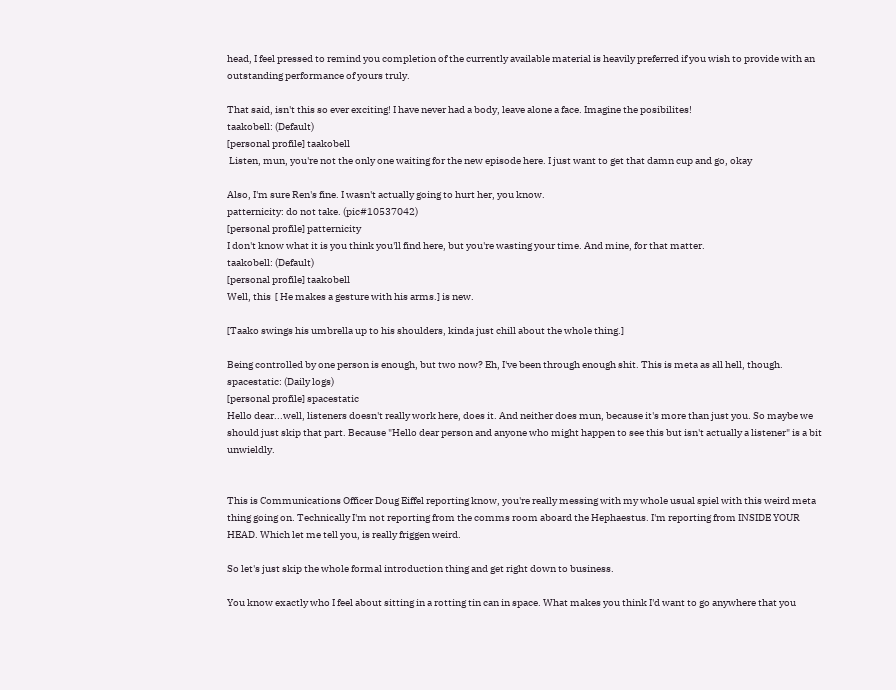head, I feel pressed to remind you completion of the currently available material is heavily preferred if you wish to provide with an outstanding performance of yours truly.

That said, isn't this so ever exciting! I have never had a body, leave alone a face. Imagine the posibilites!
taakobell: (Default)
[personal profile] taakobell
 Listen, mun, you're not the only one waiting for the new episode here. I just want to get that damn cup and go, okay

Also, I'm sure Ren's fine. I wasn't actually going to hurt her, you know.
patternicity: do not take. (pic#10537042)
[personal profile] patternicity
I don't know what it is you think you'll find here, but you're wasting your time. And mine, for that matter.
taakobell: (Default)
[personal profile] taakobell
Well, this  [ He makes a gesture with his arms.] is new.

[Taako swings his umbrella up to his shoulders, kinda just chill about the whole thing.]

Being controlled by one person is enough, but two now? Eh, I've been through enough shit. This is meta as all hell, though.
spacestatic: (Daily logs)
[personal profile] spacestatic
Hello dear...well, listeners doesn't really work here, does it. And neither does mun, because it's more than just you. So maybe we should just skip that part. Because "Hello dear person and anyone who might happen to see this but isn't actually a listener" is a bit unwieldly.


This is Communications Officer Doug Eiffel reporting know, you're really messing with my whole usual spiel with this weird meta thing going on. Technically I'm not reporting from the comms room aboard the Hephaestus. I'm reporting from INSIDE YOUR HEAD. Which let me tell you, is really friggen weird.

So let's just skip the whole formal introduction thing and get right down to business.

You know exactly who I feel about sitting in a rotting tin can in space. What makes you think I'd want to go anywhere that you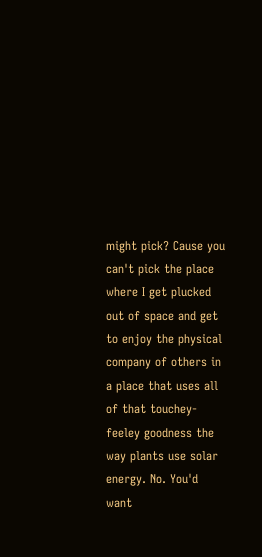might pick? Cause you can't pick the place where I get plucked out of space and get to enjoy the physical company of others in a place that uses all of that touchey-feeley goodness the way plants use solar energy. No. You'd want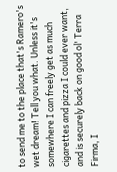to send me to the place that's Ramero's wet dream! Tell you what. Unless it's somewhere I can freely get as much cigarettes and pizza I could ever want, and is securely back on good ol' Terra Firma, I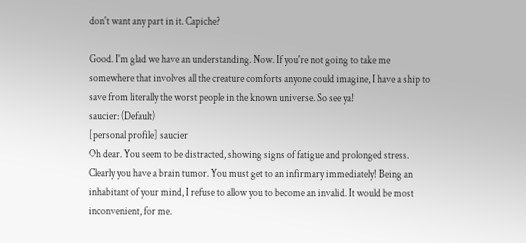don't want any part in it. Capiche?

Good. I'm glad we have an understanding. Now. If you're not going to take me somewhere that involves all the creature comforts anyone could imagine, I have a ship to save from literally the worst people in the known universe. So see ya!
saucier: (Default)
[personal profile] saucier
Oh dear. You seem to be distracted, showing signs of fatigue and prolonged stress. Clearly you have a brain tumor. You must get to an infirmary immediately! Being an inhabitant of your mind, I refuse to allow you to become an invalid. It would be most inconvenient, for me.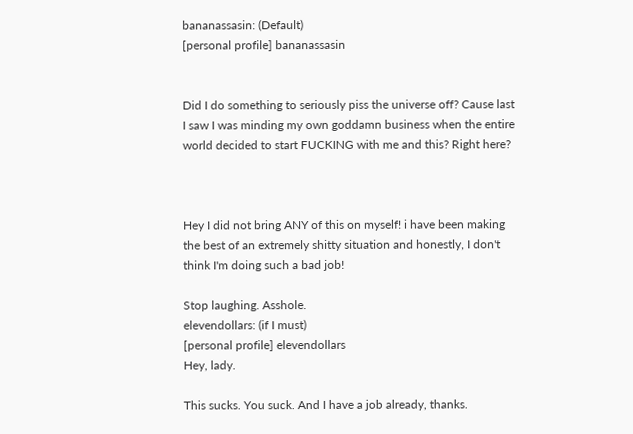bananassasin: (Default)
[personal profile] bananassasin


Did I do something to seriously piss the universe off? Cause last I saw I was minding my own goddamn business when the entire world decided to start FUCKING with me and this? Right here?



Hey I did not bring ANY of this on myself! i have been making the best of an extremely shitty situation and honestly, I don't think I'm doing such a bad job!

Stop laughing. Asshole.
elevendollars: (if I must)
[personal profile] elevendollars
Hey, lady.

This sucks. You suck. And I have a job already, thanks.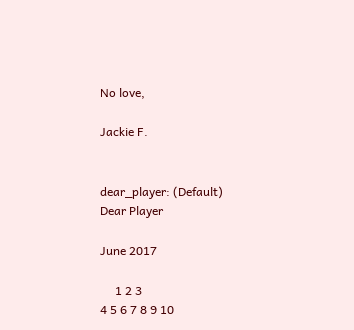No love,

Jackie F.


dear_player: (Default)
Dear Player

June 2017

     1 2 3
4 5 6 7 8 9 10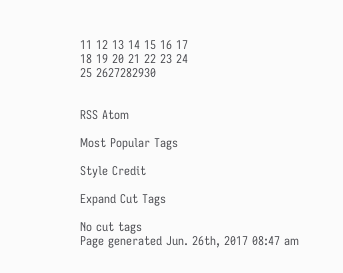11 12 13 14 15 16 17
18 19 20 21 22 23 24
25 2627282930


RSS Atom

Most Popular Tags

Style Credit

Expand Cut Tags

No cut tags
Page generated Jun. 26th, 2017 08:47 am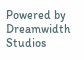Powered by Dreamwidth Studios